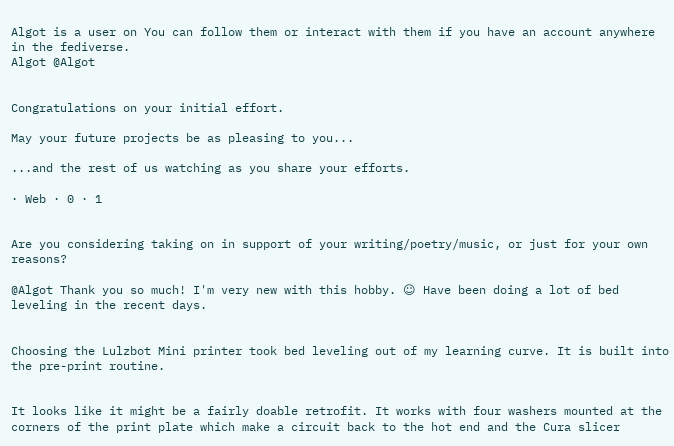Algot is a user on You can follow them or interact with them if you have an account anywhere in the fediverse.
Algot @Algot


Congratulations on your initial effort.

May your future projects be as pleasing to you...

...and the rest of us watching as you share your efforts.

· Web · 0 · 1


Are you considering taking on in support of your writing/poetry/music, or just for your own reasons?

@Algot Thank you so much! I'm very new with this hobby. ☺ Have been doing a lot of bed leveling in the recent days.


Choosing the Lulzbot Mini printer took bed leveling out of my learning curve. It is built into the pre-print routine.


It looks like it might be a fairly doable retrofit. It works with four washers mounted at the corners of the print plate which make a circuit back to the hot end and the Cura slicer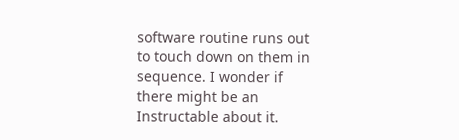software routine runs out to touch down on them in sequence. I wonder if there might be an Instructable about it.